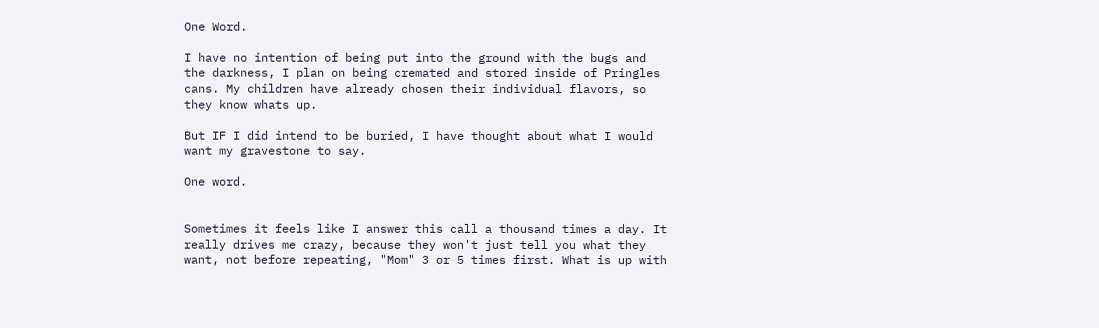One Word.

I have no intention of being put into the ground with the bugs and the darkness, I plan on being cremated and stored inside of Pringles cans. My children have already chosen their individual flavors, so they know whats up.

But IF I did intend to be buried, I have thought about what I would want my gravestone to say.

One word.


Sometimes it feels like I answer this call a thousand times a day. It really drives me crazy, because they won't just tell you what they want, not before repeating, "Mom" 3 or 5 times first. What is up with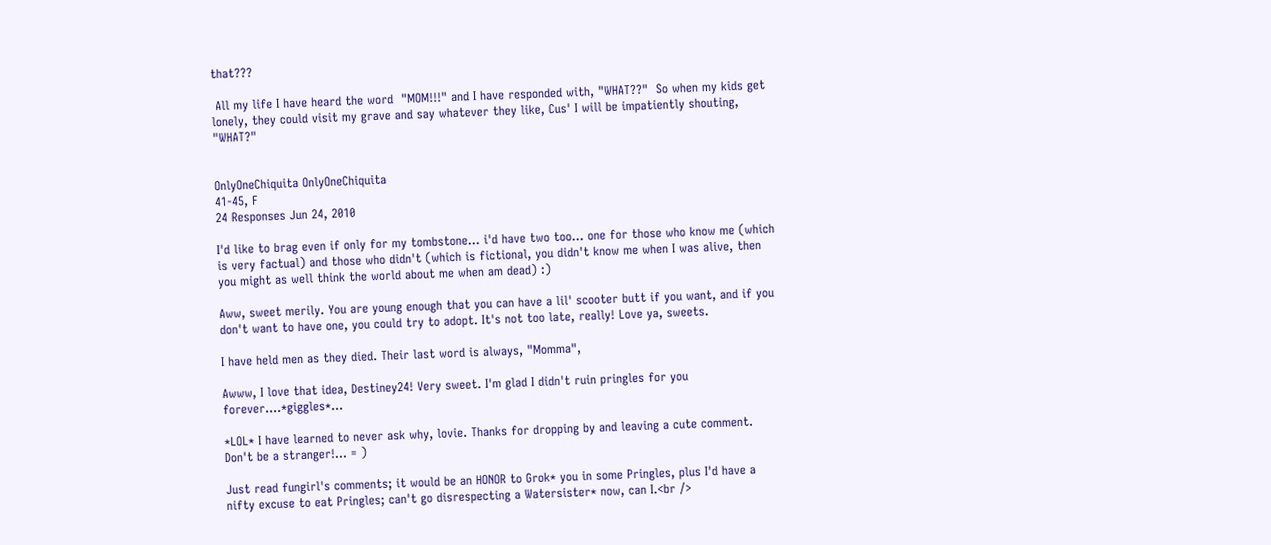that???

 All my life I have heard the word  "MOM!!!" and I have responded with, "WHAT??"  So when my kids get lonely, they could visit my grave and say whatever they like, Cus' I will be impatiently shouting, "WHAT?"


OnlyOneChiquita OnlyOneChiquita
41-45, F
24 Responses Jun 24, 2010

I'd like to brag even if only for my tombstone... i'd have two too... one for those who know me (which is very factual) and those who didn't (which is fictional, you didn't know me when I was alive, then you might as well think the world about me when am dead) :)

Aww, sweet merily. You are young enough that you can have a lil' scooter butt if you want, and if you don't want to have one, you could try to adopt. It's not too late, really! Love ya, sweets.

I have held men as they died. Their last word is always, "Momma",

Awww, I love that idea, Destiney24! Very sweet. I'm glad I didn't ruin pringles for you forever....*giggles*...

*LOL* I have learned to never ask why, lovie. Thanks for dropping by and leaving a cute comment. Don't be a stranger!... = )

Just read fungirl's comments; it would be an HONOR to Grok* you in some Pringles, plus I'd have a nifty excuse to eat Pringles; can't go disrespecting a Watersister* now, can I.<br />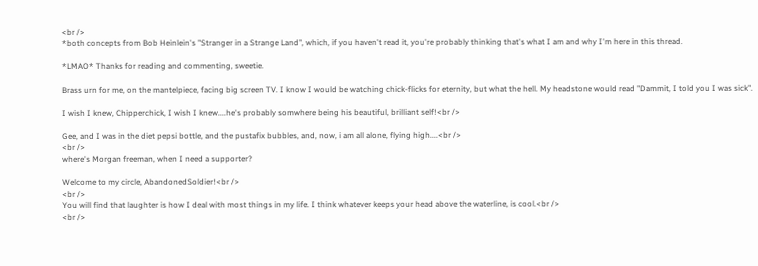<br />
*both concepts from Bob Heinlein's "Stranger in a Strange Land", which, if you haven't read it, you're probably thinking that's what I am and why I'm here in this thread.

*LMAO* Thanks for reading and commenting, sweetie.

Brass urn for me, on the mantelpiece, facing big screen TV. I know I would be watching chick-flicks for eternity, but what the hell. My headstone would read "Dammit, I told you I was sick".

I wish I knew, Chipperchick, I wish I knew....he's probably somwhere being his beautiful, brilliant self!<br />

Gee, and I was in the diet pepsi bottle, and the pustafix bubbles, and, now, i am all alone, flying high....<br />
<br />
where's Morgan freeman, when I need a supporter?

Welcome to my circle, AbandonedSoldier!<br />
<br />
You will find that laughter is how I deal with most things in my life. I think whatever keeps your head above the waterline, is cool.<br />
<br />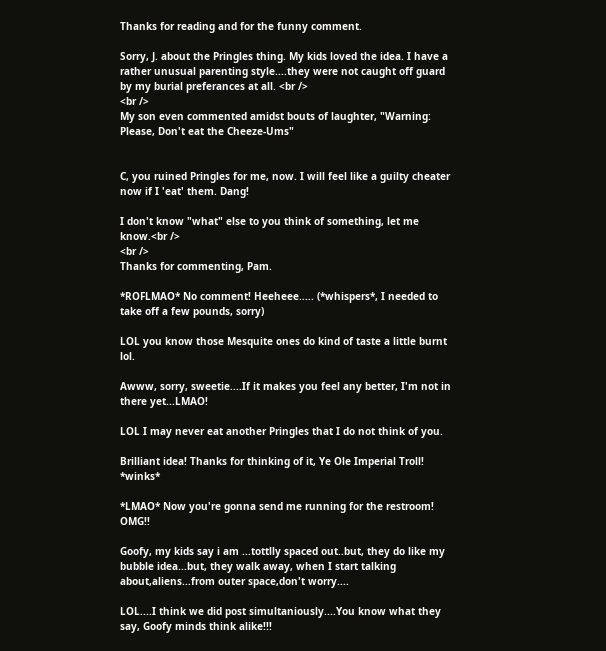Thanks for reading and for the funny comment.

Sorry, J. about the Pringles thing. My kids loved the idea. I have a rather unusual parenting style....they were not caught off guard by my burial preferances at all. <br />
<br />
My son even commented amidst bouts of laughter, "Warning: Please, Don't eat the Cheeze-Ums"


C, you ruined Pringles for me, now. I will feel like a guilty cheater now if I 'eat' them. Dang!

I don't know "what" else to you think of something, let me know.<br />
<br />
Thanks for commenting, Pam.

*ROFLMAO* No comment! Heeheee..... (*whispers*, I needed to take off a few pounds, sorry)

LOL you know those Mesquite ones do kind of taste a little burnt lol.

Awww, sorry, sweetie....If it makes you feel any better, I'm not in there yet...LMAO!

LOL I may never eat another Pringles that I do not think of you.

Brilliant idea! Thanks for thinking of it, Ye Ole Imperial Troll! *winks*

*LMAO* Now you're gonna send me running for the restroom! OMG!!

Goofy, my kids say i am ...tottlly spaced out..but, they do like my bubble idea...but, they walk away, when I start talking about,aliens...from outer space,don't worry....

LOL....I think we did post simultaniously....You know what they say, Goofy minds think alike!!!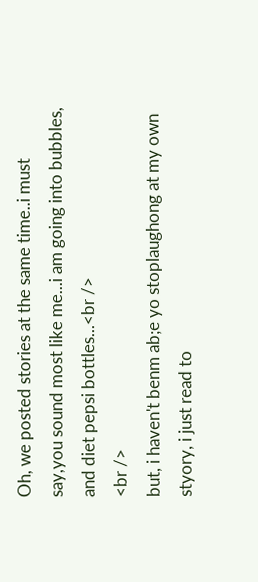Oh, we posted stories at the same time..i must say,you sound most like me...i am going into bubbles, and diet pepsi bottles...<br />
<br />
but, i haven't benm ab;e yo stoplaughong at my own styory, i just read to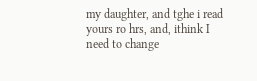my daughter, and tghe i read yours ro hrs, and, ithink I need to change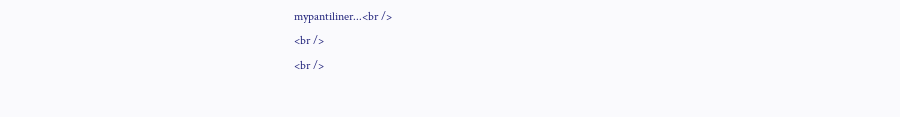mypantiliner...<br />
<br />
<br />